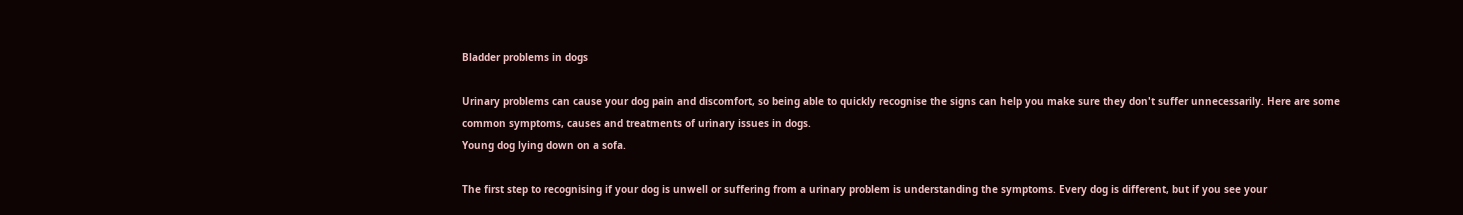Bladder problems in dogs

Urinary problems can cause your dog pain and discomfort, so being able to quickly recognise the signs can help you make sure they don't suffer unnecessarily. Here are some common symptoms, causes and treatments of urinary issues in dogs.
Young dog lying down on a sofa.

The first step to recognising if your dog is unwell or suffering from a urinary problem is understanding the symptoms. Every dog is different, but if you see your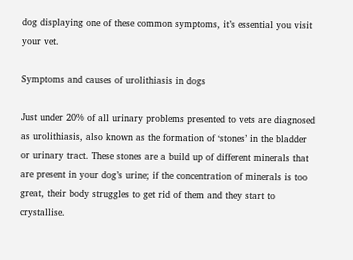dog displaying one of these common symptoms, it’s essential you visit your vet.

Symptoms and causes of urolithiasis in dogs

Just under 20% of all urinary problems presented to vets are diagnosed as urolithiasis, also known as the formation of ‘stones’ in the bladder or urinary tract. These stones are a build up of different minerals that are present in your dog’s urine; if the concentration of minerals is too great, their body struggles to get rid of them and they start to crystallise.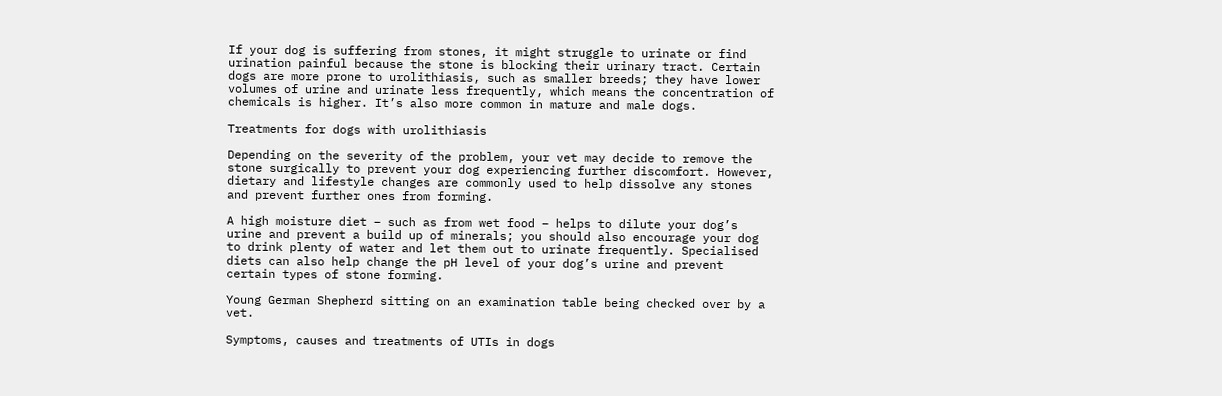If your dog is suffering from stones, it might struggle to urinate or find urination painful because the stone is blocking their urinary tract. Certain dogs are more prone to urolithiasis, such as smaller breeds; they have lower volumes of urine and urinate less frequently, which means the concentration of chemicals is higher. It’s also more common in mature and male dogs.

Treatments for dogs with urolithiasis

Depending on the severity of the problem, your vet may decide to remove the stone surgically to prevent your dog experiencing further discomfort. However, dietary and lifestyle changes are commonly used to help dissolve any stones and prevent further ones from forming.

A high moisture diet – such as from wet food – helps to dilute your dog’s urine and prevent a build up of minerals; you should also encourage your dog to drink plenty of water and let them out to urinate frequently. Specialised diets can also help change the pH level of your dog’s urine and prevent certain types of stone forming.

Young German Shepherd sitting on an examination table being checked over by a vet.

Symptoms, causes and treatments of UTIs in dogs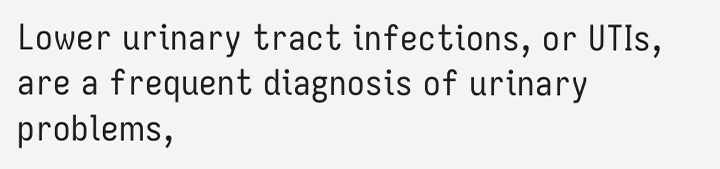Lower urinary tract infections, or UTIs, are a frequent diagnosis of urinary problems,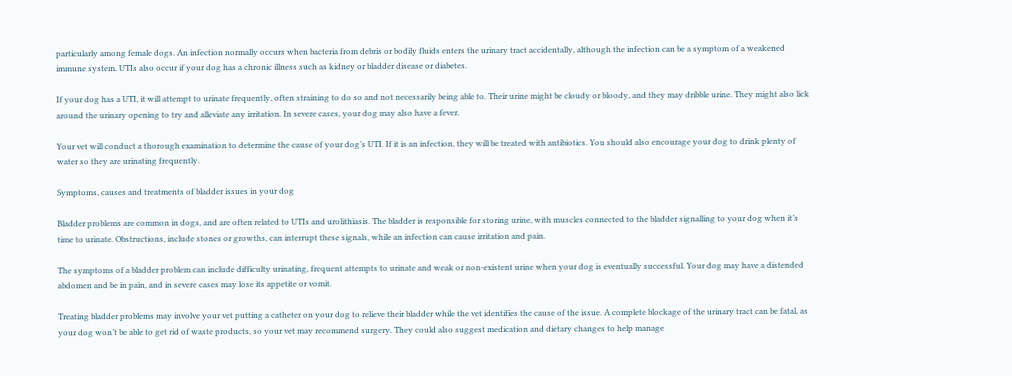particularly among female dogs. An infection normally occurs when bacteria from debris or bodily fluids enters the urinary tract accidentally, although the infection can be a symptom of a weakened immune system. UTIs also occur if your dog has a chronic illness such as kidney or bladder disease or diabetes.

If your dog has a UTI, it will attempt to urinate frequently, often straining to do so and not necessarily being able to. Their urine might be cloudy or bloody, and they may dribble urine. They might also lick around the urinary opening to try and alleviate any irritation. In severe cases, your dog may also have a fever.

Your vet will conduct a thorough examination to determine the cause of your dog’s UTI. If it is an infection, they will be treated with antibiotics. You should also encourage your dog to drink plenty of water so they are urinating frequently.

Symptoms, causes and treatments of bladder issues in your dog

Bladder problems are common in dogs, and are often related to UTIs and urolithiasis. The bladder is responsible for storing urine, with muscles connected to the bladder signalling to your dog when it’s time to urinate. Obstructions, include stones or growths, can interrupt these signals, while an infection can cause irritation and pain.

The symptoms of a bladder problem can include difficulty urinating, frequent attempts to urinate and weak or non-existent urine when your dog is eventually successful. Your dog may have a distended abdomen and be in pain, and in severe cases may lose its appetite or vomit.

Treating bladder problems may involve your vet putting a catheter on your dog to relieve their bladder while the vet identifies the cause of the issue. A complete blockage of the urinary tract can be fatal, as your dog won’t be able to get rid of waste products, so your vet may recommend surgery. They could also suggest medication and dietary changes to help manage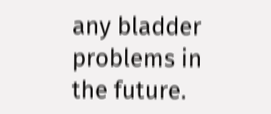any bladder problems in the future.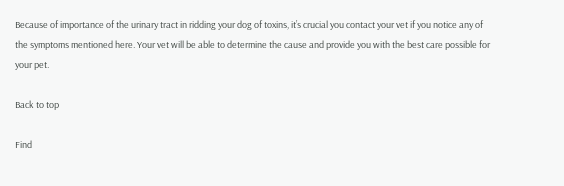Because of importance of the urinary tract in ridding your dog of toxins, it’s crucial you contact your vet if you notice any of the symptoms mentioned here. Your vet will be able to determine the cause and provide you with the best care possible for your pet.

Back to top

Find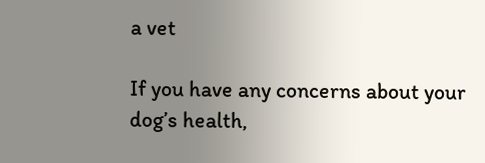a vet

If you have any concerns about your dog’s health,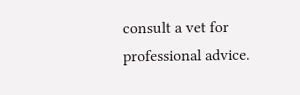consult a vet for professional advice.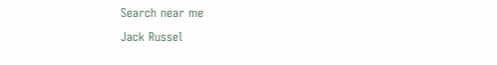Search near me
Jack Russel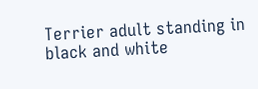Terrier adult standing in black and white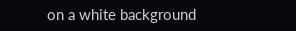on a white background